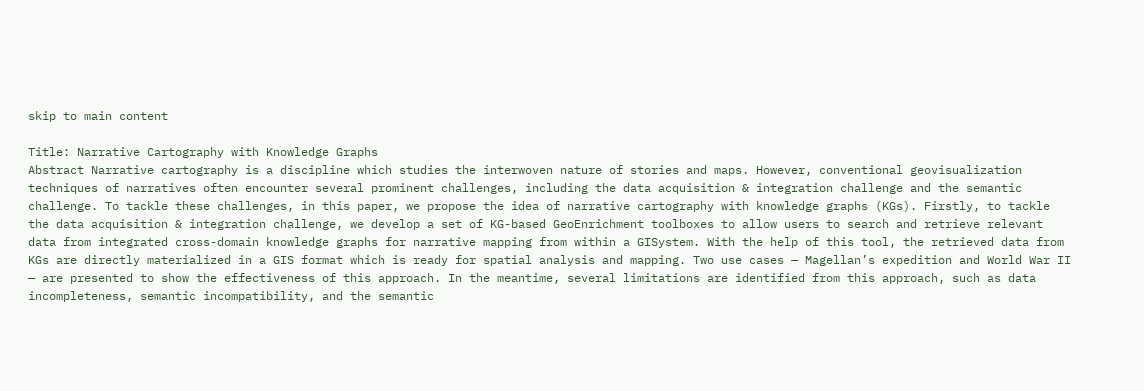skip to main content

Title: Narrative Cartography with Knowledge Graphs
Abstract Narrative cartography is a discipline which studies the interwoven nature of stories and maps. However, conventional geovisualization techniques of narratives often encounter several prominent challenges, including the data acquisition & integration challenge and the semantic challenge. To tackle these challenges, in this paper, we propose the idea of narrative cartography with knowledge graphs (KGs). Firstly, to tackle the data acquisition & integration challenge, we develop a set of KG-based GeoEnrichment toolboxes to allow users to search and retrieve relevant data from integrated cross-domain knowledge graphs for narrative mapping from within a GISystem. With the help of this tool, the retrieved data from KGs are directly materialized in a GIS format which is ready for spatial analysis and mapping. Two use cases — Magellan’s expedition and World War II — are presented to show the effectiveness of this approach. In the meantime, several limitations are identified from this approach, such as data incompleteness, semantic incompatibility, and the semantic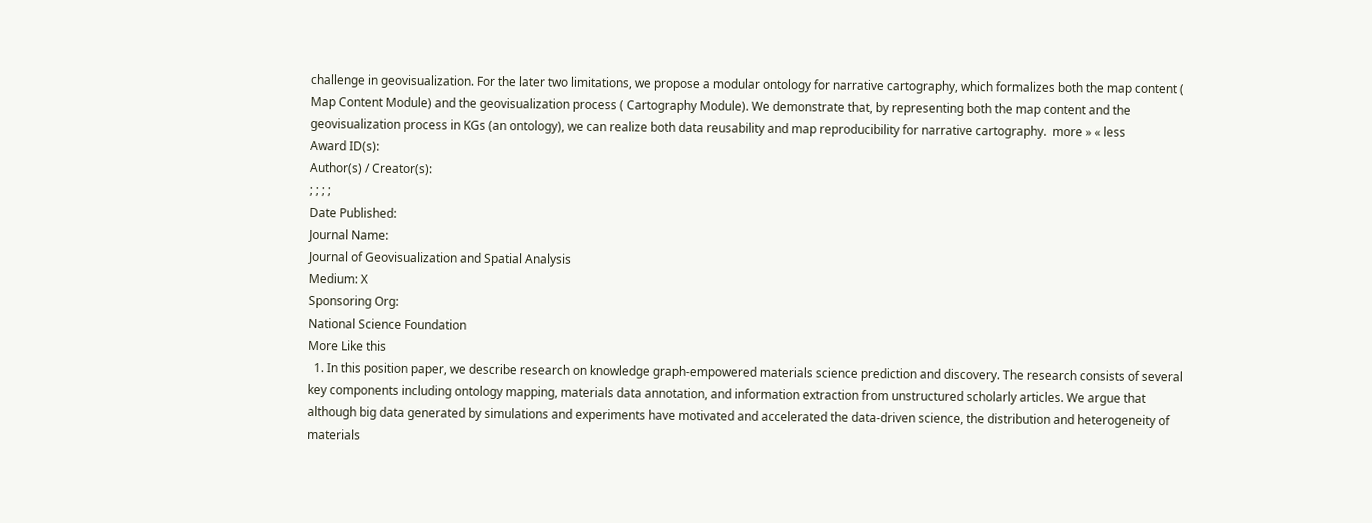challenge in geovisualization. For the later two limitations, we propose a modular ontology for narrative cartography, which formalizes both the map content ( Map Content Module) and the geovisualization process ( Cartography Module). We demonstrate that, by representing both the map content and the geovisualization process in KGs (an ontology), we can realize both data reusability and map reproducibility for narrative cartography.  more » « less
Award ID(s):
Author(s) / Creator(s):
; ; ; ;
Date Published:
Journal Name:
Journal of Geovisualization and Spatial Analysis
Medium: X
Sponsoring Org:
National Science Foundation
More Like this
  1. In this position paper, we describe research on knowledge graph-empowered materials science prediction and discovery. The research consists of several key components including ontology mapping, materials data annotation, and information extraction from unstructured scholarly articles. We argue that although big data generated by simulations and experiments have motivated and accelerated the data-driven science, the distribution and heterogeneity of materials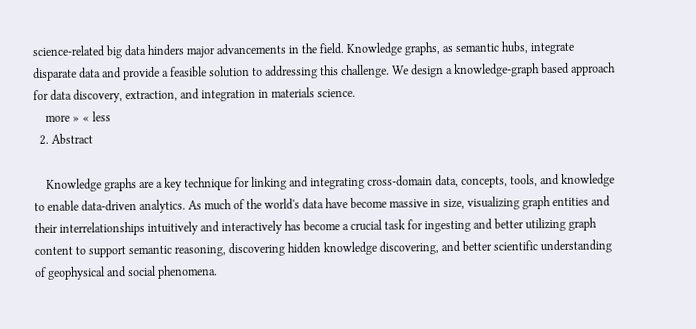science-related big data hinders major advancements in the field. Knowledge graphs, as semantic hubs, integrate disparate data and provide a feasible solution to addressing this challenge. We design a knowledge-graph based approach for data discovery, extraction, and integration in materials science.
    more » « less
  2. Abstract

    Knowledge graphs are a key technique for linking and integrating cross‐domain data, concepts, tools, and knowledge to enable data‐driven analytics. As much of the world's data have become massive in size, visualizing graph entities and their interrelationships intuitively and interactively has become a crucial task for ingesting and better utilizing graph content to support semantic reasoning, discovering hidden knowledge discovering, and better scientific understanding of geophysical and social phenomena.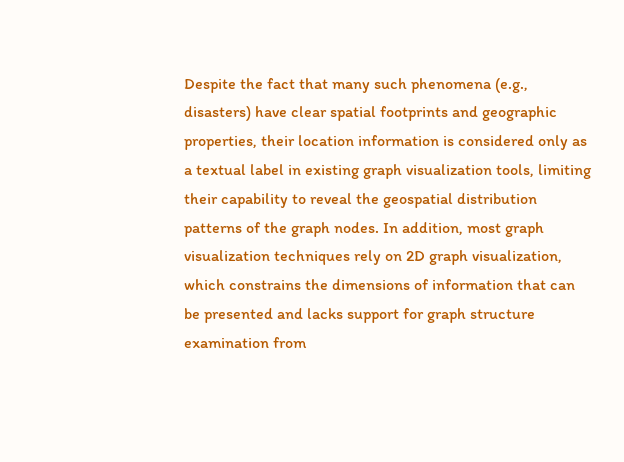Despite the fact that many such phenomena (e.g., disasters) have clear spatial footprints and geographic properties, their location information is considered only as a textual label in existing graph visualization tools, limiting their capability to reveal the geospatial distribution patterns of the graph nodes. In addition, most graph visualization techniques rely on 2D graph visualization, which constrains the dimensions of information that can be presented and lacks support for graph structure examination from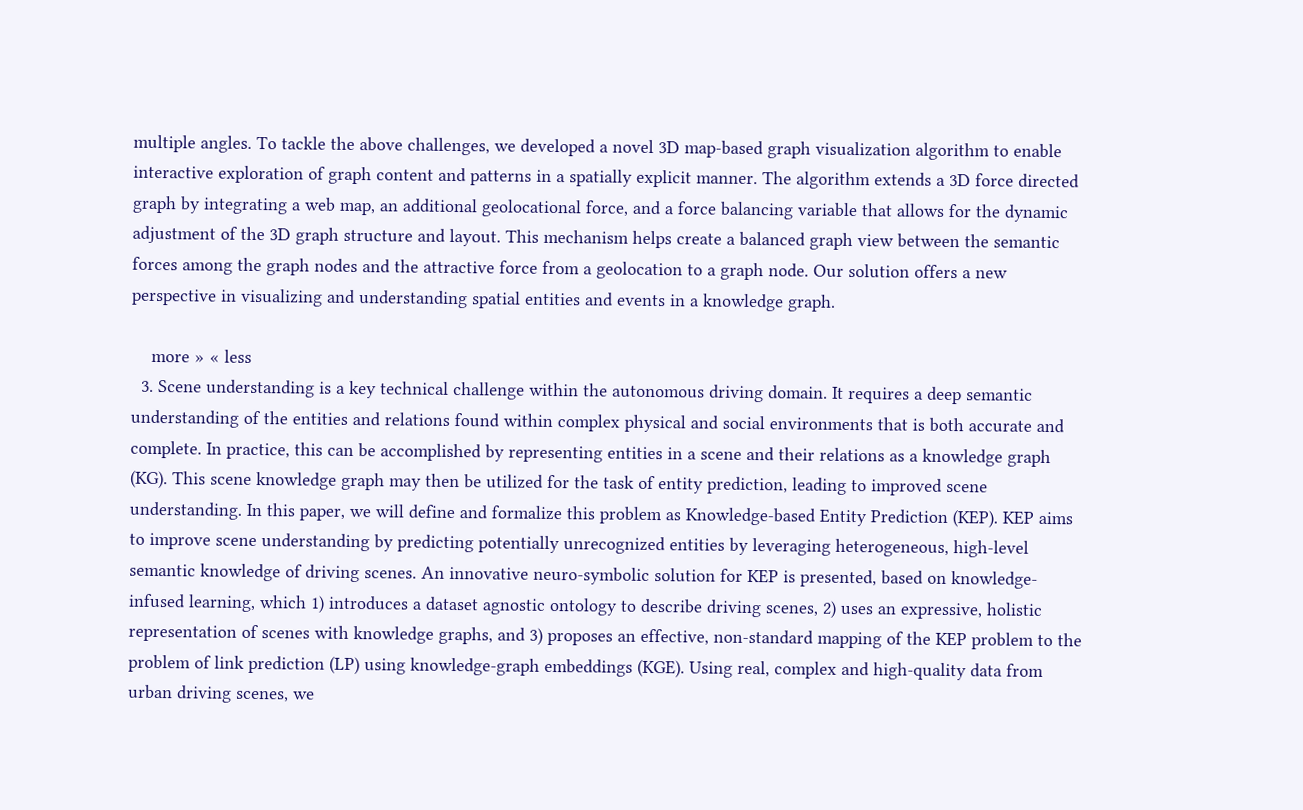multiple angles. To tackle the above challenges, we developed a novel 3D map‐based graph visualization algorithm to enable interactive exploration of graph content and patterns in a spatially explicit manner. The algorithm extends a 3D force directed graph by integrating a web map, an additional geolocational force, and a force balancing variable that allows for the dynamic adjustment of the 3D graph structure and layout. This mechanism helps create a balanced graph view between the semantic forces among the graph nodes and the attractive force from a geolocation to a graph node. Our solution offers a new perspective in visualizing and understanding spatial entities and events in a knowledge graph.

    more » « less
  3. Scene understanding is a key technical challenge within the autonomous driving domain. It requires a deep semantic understanding of the entities and relations found within complex physical and social environments that is both accurate and complete. In practice, this can be accomplished by representing entities in a scene and their relations as a knowledge graph (KG). This scene knowledge graph may then be utilized for the task of entity prediction, leading to improved scene understanding. In this paper, we will define and formalize this problem as Knowledge-based Entity Prediction (KEP). KEP aims to improve scene understanding by predicting potentially unrecognized entities by leveraging heterogeneous, high-level semantic knowledge of driving scenes. An innovative neuro-symbolic solution for KEP is presented, based on knowledge-infused learning, which 1) introduces a dataset agnostic ontology to describe driving scenes, 2) uses an expressive, holistic representation of scenes with knowledge graphs, and 3) proposes an effective, non-standard mapping of the KEP problem to the problem of link prediction (LP) using knowledge-graph embeddings (KGE). Using real, complex and high-quality data from urban driving scenes, we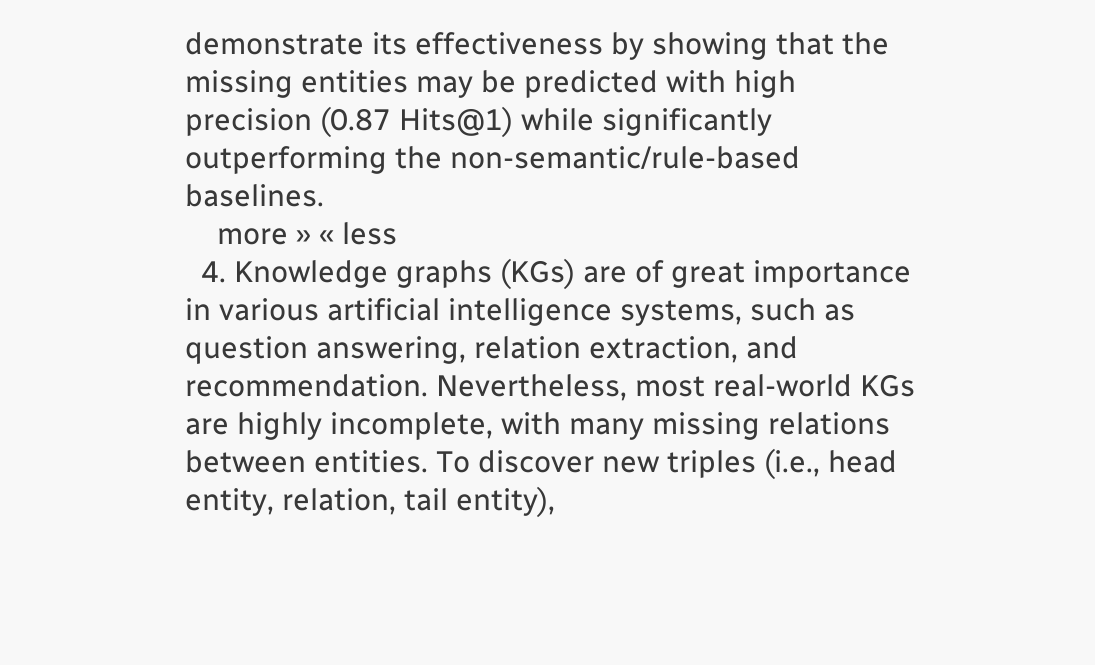demonstrate its effectiveness by showing that the missing entities may be predicted with high precision (0.87 Hits@1) while significantly outperforming the non-semantic/rule-based baselines.
    more » « less
  4. Knowledge graphs (KGs) are of great importance in various artificial intelligence systems, such as question answering, relation extraction, and recommendation. Nevertheless, most real-world KGs are highly incomplete, with many missing relations between entities. To discover new triples (i.e., head entity, relation, tail entity),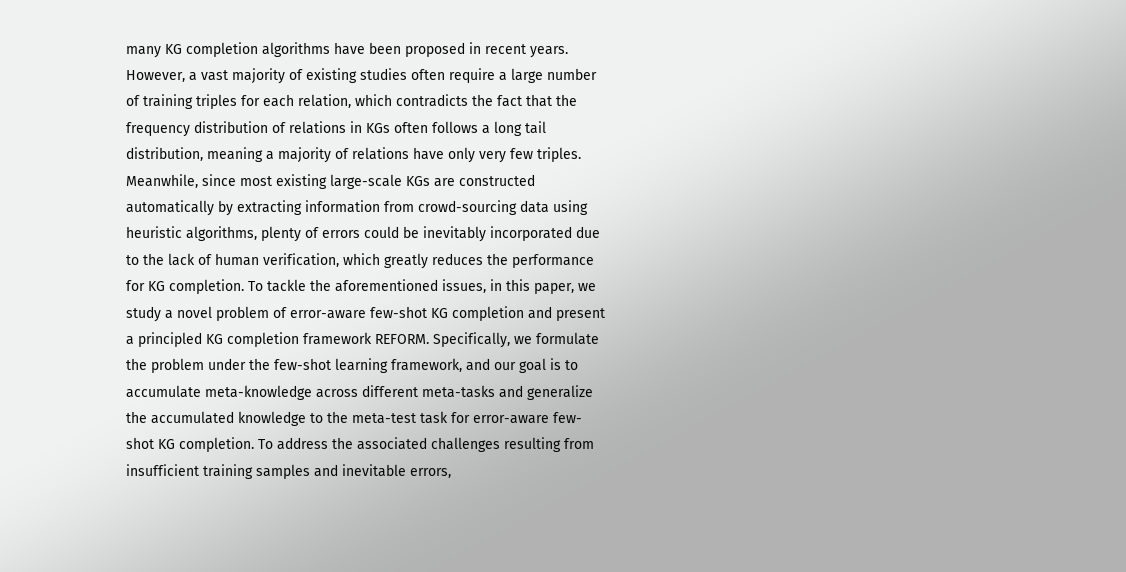many KG completion algorithms have been proposed in recent years. However, a vast majority of existing studies often require a large number of training triples for each relation, which contradicts the fact that the frequency distribution of relations in KGs often follows a long tail distribution, meaning a majority of relations have only very few triples. Meanwhile, since most existing large-scale KGs are constructed automatically by extracting information from crowd-sourcing data using heuristic algorithms, plenty of errors could be inevitably incorporated due to the lack of human verification, which greatly reduces the performance for KG completion. To tackle the aforementioned issues, in this paper, we study a novel problem of error-aware few-shot KG completion and present a principled KG completion framework REFORM. Specifically, we formulate the problem under the few-shot learning framework, and our goal is to accumulate meta-knowledge across different meta-tasks and generalize the accumulated knowledge to the meta-test task for error-aware few-shot KG completion. To address the associated challenges resulting from insufficient training samples and inevitable errors,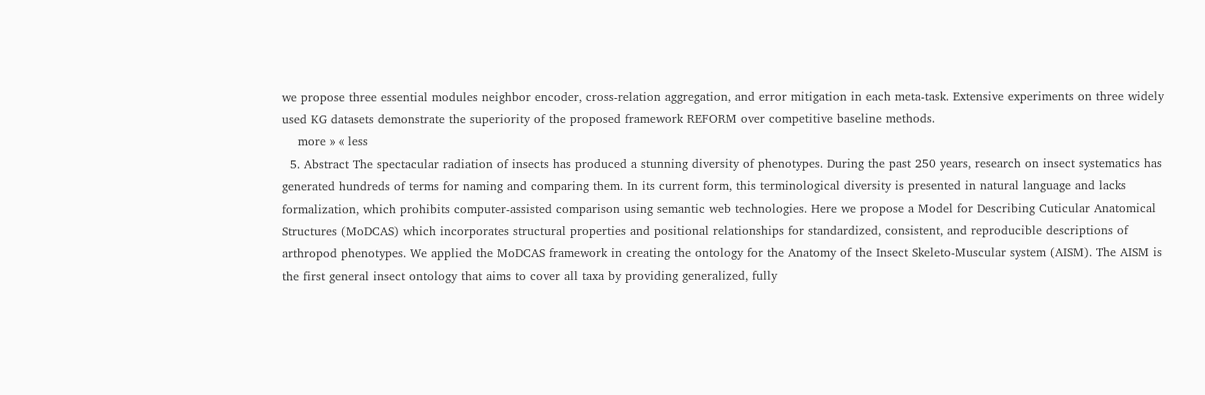we propose three essential modules neighbor encoder, cross-relation aggregation, and error mitigation in each meta-task. Extensive experiments on three widely used KG datasets demonstrate the superiority of the proposed framework REFORM over competitive baseline methods.
    more » « less
  5. Abstract The spectacular radiation of insects has produced a stunning diversity of phenotypes. During the past 250 years, research on insect systematics has generated hundreds of terms for naming and comparing them. In its current form, this terminological diversity is presented in natural language and lacks formalization, which prohibits computer-assisted comparison using semantic web technologies. Here we propose a Model for Describing Cuticular Anatomical Structures (MoDCAS) which incorporates structural properties and positional relationships for standardized, consistent, and reproducible descriptions of arthropod phenotypes. We applied the MoDCAS framework in creating the ontology for the Anatomy of the Insect Skeleto-Muscular system (AISM). The AISM is the first general insect ontology that aims to cover all taxa by providing generalized, fully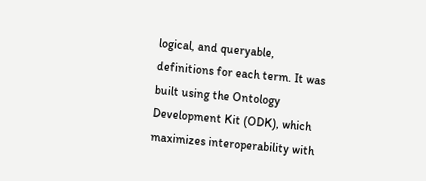logical, and queryable, definitions for each term. It was built using the Ontology Development Kit (ODK), which maximizes interoperability with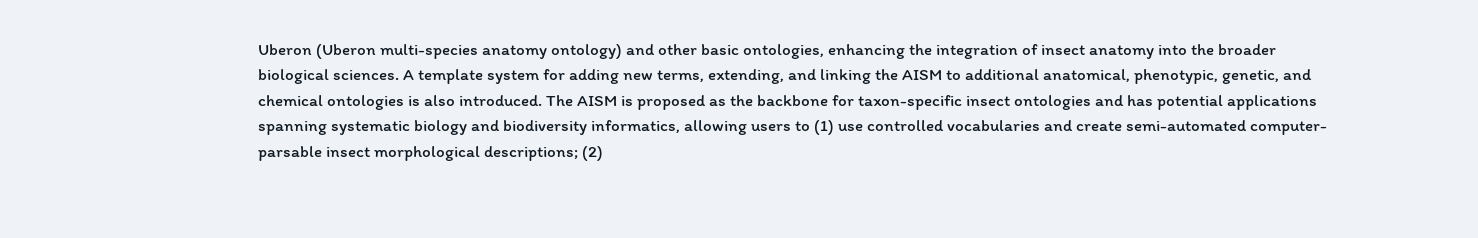Uberon (Uberon multi-species anatomy ontology) and other basic ontologies, enhancing the integration of insect anatomy into the broader biological sciences. A template system for adding new terms, extending, and linking the AISM to additional anatomical, phenotypic, genetic, and chemical ontologies is also introduced. The AISM is proposed as the backbone for taxon-specific insect ontologies and has potential applications spanning systematic biology and biodiversity informatics, allowing users to (1) use controlled vocabularies and create semi-automated computer-parsable insect morphological descriptions; (2)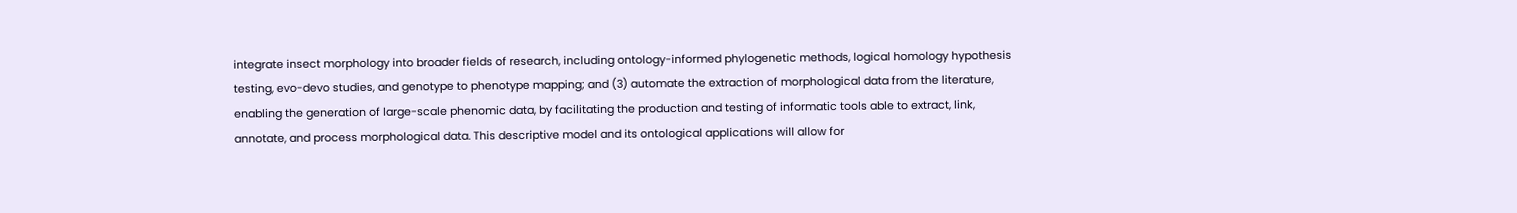integrate insect morphology into broader fields of research, including ontology-informed phylogenetic methods, logical homology hypothesis testing, evo-devo studies, and genotype to phenotype mapping; and (3) automate the extraction of morphological data from the literature, enabling the generation of large-scale phenomic data, by facilitating the production and testing of informatic tools able to extract, link, annotate, and process morphological data. This descriptive model and its ontological applications will allow for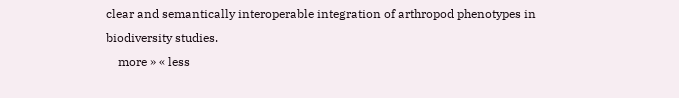clear and semantically interoperable integration of arthropod phenotypes in biodiversity studies.
    more » « less